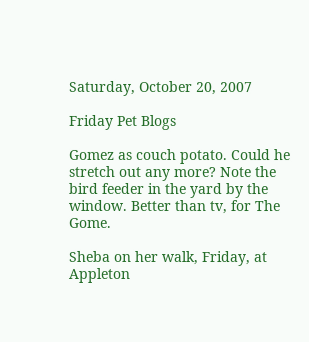Saturday, October 20, 2007

Friday Pet Blogs

Gomez as couch potato. Could he stretch out any more? Note the bird feeder in the yard by the window. Better than tv, for The Gome.

Sheba on her walk, Friday, at Appleton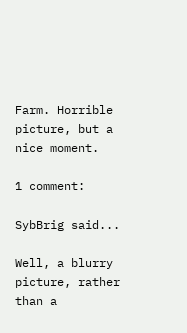Farm. Horrible picture, but a nice moment.

1 comment:

SybBrig said...

Well, a blurry picture, rather than a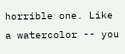horrible one. Like a watercolor -- you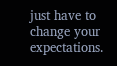just have to change your expectations.